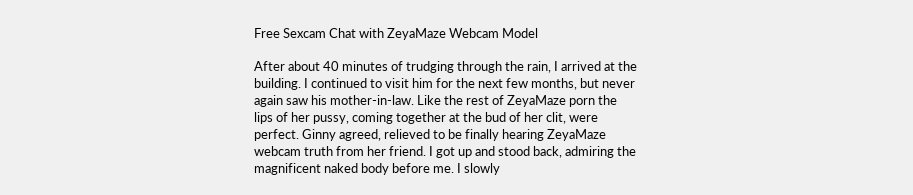Free Sexcam Chat with ZeyaMaze Webcam Model

After about 40 minutes of trudging through the rain, I arrived at the building. I continued to visit him for the next few months, but never again saw his mother-in-law. Like the rest of ZeyaMaze porn the lips of her pussy, coming together at the bud of her clit, were perfect. Ginny agreed, relieved to be finally hearing ZeyaMaze webcam truth from her friend. I got up and stood back, admiring the magnificent naked body before me. I slowly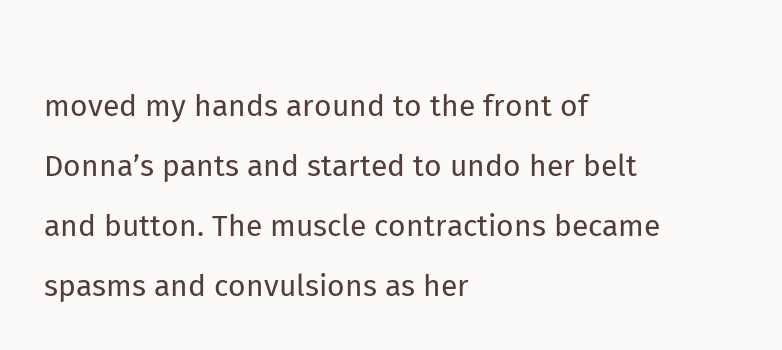moved my hands around to the front of Donna’s pants and started to undo her belt and button. The muscle contractions became spasms and convulsions as her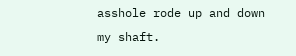asshole rode up and down my shaft.